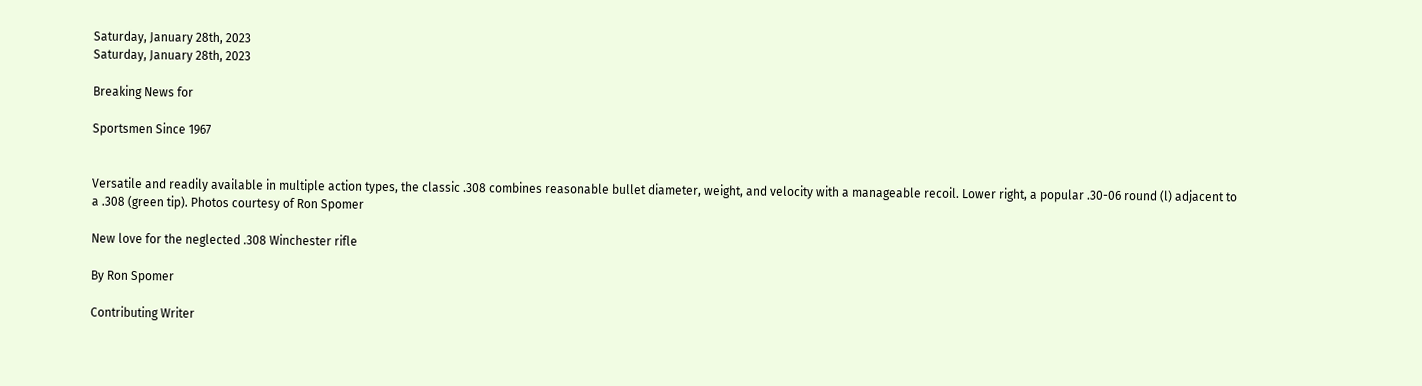Saturday, January 28th, 2023
Saturday, January 28th, 2023

Breaking News for

Sportsmen Since 1967


Versatile and readily available in multiple action types, the classic .308 combines reasonable bullet diameter, weight, and velocity with a manageable recoil. Lower right, a popular .30-06 round (l) adjacent to a .308 (green tip). Photos courtesy of Ron Spomer

New love for the neglected .308 Winchester rifle

By Ron Spomer

Contributing Writer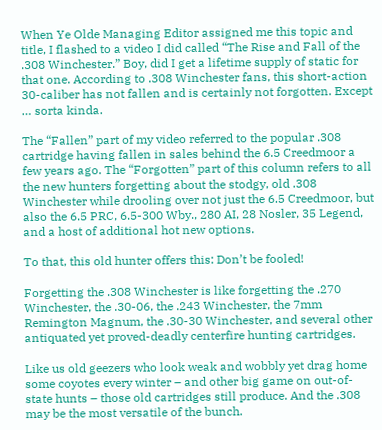When Ye Olde Managing Editor assigned me this topic and title, I flashed to a video I did called “The Rise and Fall of the .308 Winchester.” Boy, did I get a lifetime supply of static for that one. According to .308 Winchester fans, this short-action 30-caliber has not fallen and is certainly not forgotten. Except … sorta kinda.

The “Fallen” part of my video referred to the popular .308 cartridge having fallen in sales behind the 6.5 Creedmoor a few years ago. The “Forgotten” part of this column refers to all the new hunters forgetting about the stodgy, old .308 Winchester while drooling over not just the 6.5 Creedmoor, but also the 6.5 PRC, 6.5-300 Wby., 280 AI, 28 Nosler, 35 Legend, and a host of additional hot new options.

To that, this old hunter offers this: Don’t be fooled!

Forgetting the .308 Winchester is like forgetting the .270 Winchester, the .30-06, the .243 Winchester, the 7mm Remington Magnum, the .30-30 Winchester, and several other antiquated yet proved-deadly centerfire hunting cartridges.

Like us old geezers who look weak and wobbly yet drag home some coyotes every winter – and other big game on out-of-state hunts – those old cartridges still produce. And the .308 may be the most versatile of the bunch.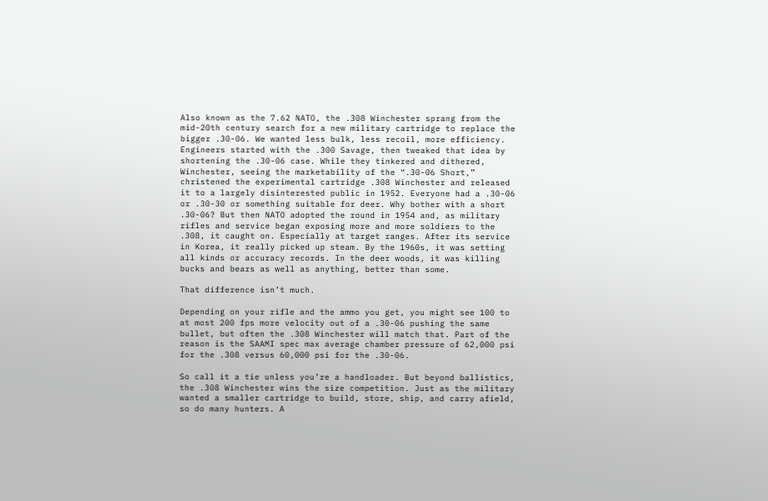Also known as the 7.62 NATO, the .308 Winchester sprang from the mid-20th century search for a new military cartridge to replace the bigger .30-06. We wanted less bulk, less recoil, more efficiency. Engineers started with the .300 Savage, then tweaked that idea by shortening the .30-06 case. While they tinkered and dithered, Winchester, seeing the marketability of the “.30-06 Short,” christened the experimental cartridge .308 Winchester and released it to a largely disinterested public in 1952. Everyone had a .30-06 or .30-30 or something suitable for deer. Why bother with a short .30-06? But then NATO adopted the round in 1954 and, as military rifles and service began exposing more and more soldiers to the .308, it caught on. Especially at target ranges. After its service in Korea, it really picked up steam. By the 1960s, it was setting all kinds or accuracy records. In the deer woods, it was killing bucks and bears as well as anything, better than some.

That difference isn’t much.

Depending on your rifle and the ammo you get, you might see 100 to at most 200 fps more velocity out of a .30-06 pushing the same bullet, but often the .308 Winchester will match that. Part of the reason is the SAAMI spec max average chamber pressure of 62,000 psi for the .308 versus 60,000 psi for the .30-06.

So call it a tie unless you’re a handloader. But beyond ballistics, the .308 Winchester wins the size competition. Just as the military wanted a smaller cartridge to build, store, ship, and carry afield, so do many hunters. A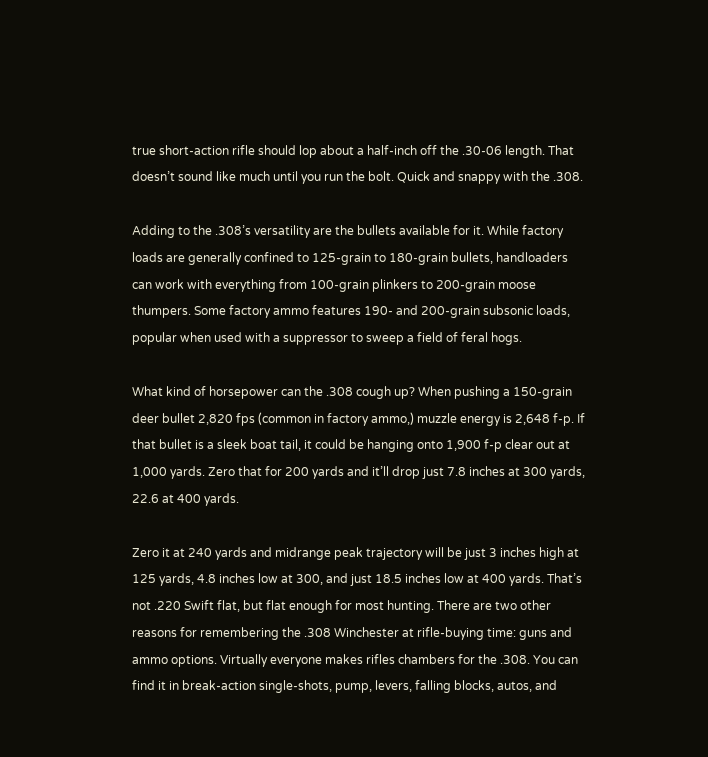true short-action rifle should lop about a half-inch off the .30-06 length. That doesn’t sound like much until you run the bolt. Quick and snappy with the .308.

Adding to the .308’s versatility are the bullets available for it. While factory loads are generally confined to 125-grain to 180-grain bullets, handloaders can work with everything from 100-grain plinkers to 200-grain moose thumpers. Some factory ammo features 190- and 200-grain subsonic loads, popular when used with a suppressor to sweep a field of feral hogs.

What kind of horsepower can the .308 cough up? When pushing a 150-grain deer bullet 2,820 fps (common in factory ammo,) muzzle energy is 2,648 f-p. If that bullet is a sleek boat tail, it could be hanging onto 1,900 f-p clear out at 1,000 yards. Zero that for 200 yards and it’ll drop just 7.8 inches at 300 yards, 22.6 at 400 yards.

Zero it at 240 yards and midrange peak trajectory will be just 3 inches high at 125 yards, 4.8 inches low at 300, and just 18.5 inches low at 400 yards. That’s not .220 Swift flat, but flat enough for most hunting. There are two other reasons for remembering the .308 Winchester at rifle-buying time: guns and ammo options. Virtually everyone makes rifles chambers for the .308. You can find it in break-action single-shots, pump, levers, falling blocks, autos, and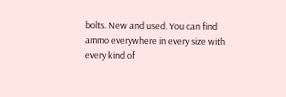bolts. New and used. You can find ammo everywhere in every size with every kind of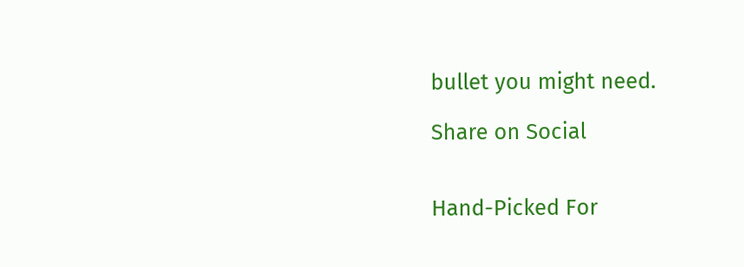bullet you might need.

Share on Social


Hand-Picked For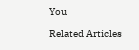You

Related Articles